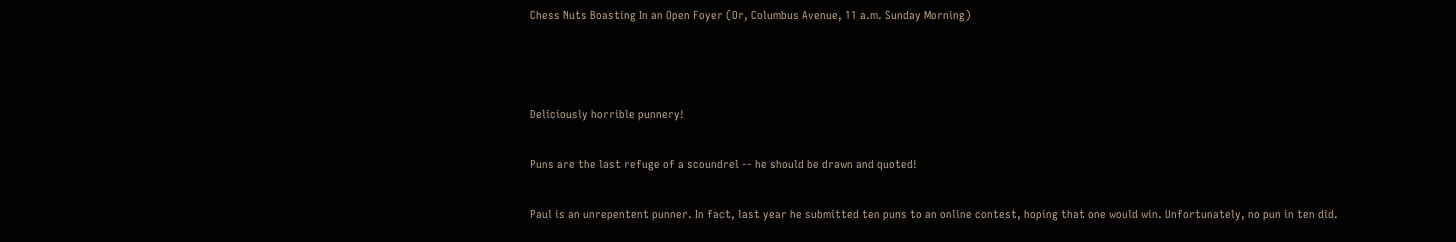Chess Nuts Boasting In an Open Foyer (Or, Columbus Avenue, 11 a.m. Sunday Morning)



Deliciously horrible punnery!

Puns are the last refuge of a scoundrel -- he should be drawn and quoted!

Paul is an unrepentent punner. In fact, last year he submitted ten puns to an online contest, hoping that one would win. Unfortunately, no pun in ten did.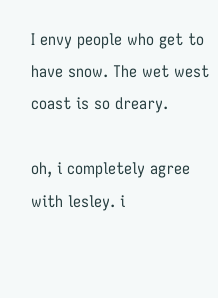I envy people who get to have snow. The wet west coast is so dreary.

oh, i completely agree with lesley. i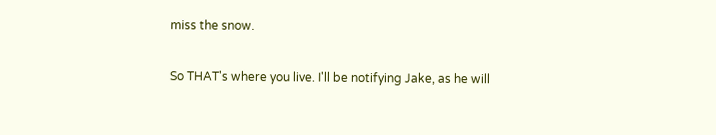miss the snow.

So THAT's where you live. I'll be notifying Jake, as he will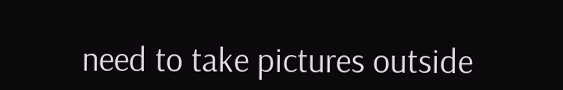need to take pictures outside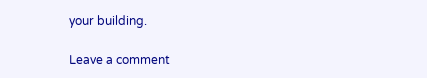your building.

Leave a comment